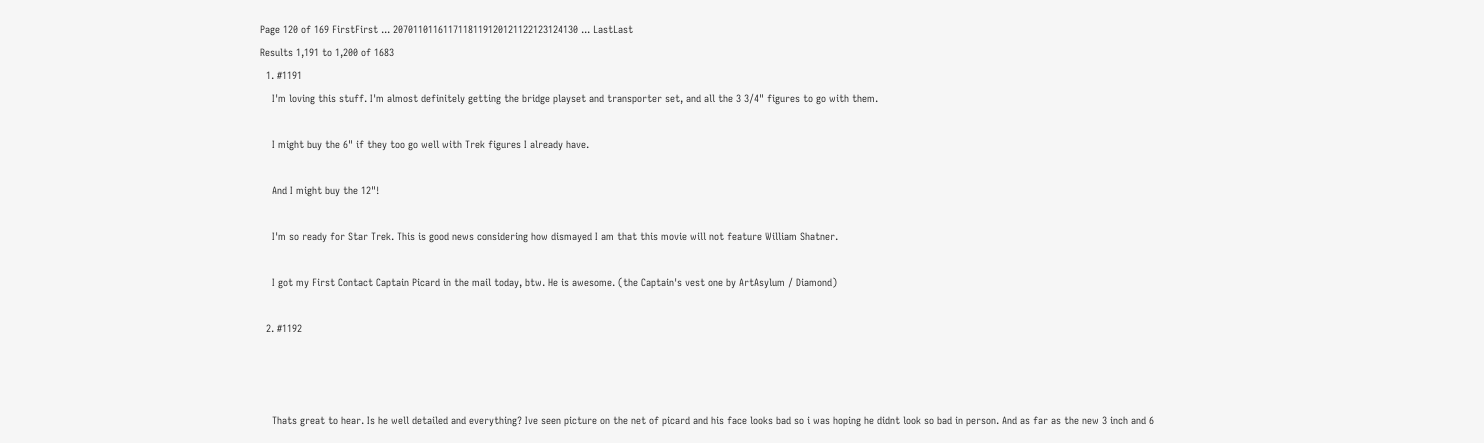Page 120 of 169 FirstFirst ... 2070110116117118119120121122123124130 ... LastLast
Results 1,191 to 1,200 of 1683
  1. #1191
    I'm loving this stuff. I'm almost definitely getting the bridge playset and transporter set, and all the 3 3/4" figures to go with them.

    I might buy the 6" if they too go well with Trek figures I already have.

    And I might buy the 12"!

    I'm so ready for Star Trek. This is good news considering how dismayed I am that this movie will not feature William Shatner.

    I got my First Contact Captain Picard in the mail today, btw. He is awesome. (the Captain's vest one by ArtAsylum / Diamond)

  2. #1192



    Thats great to hear. Is he well detailed and everything? Ive seen picture on the net of picard and his face looks bad so i was hoping he didnt look so bad in person. And as far as the new 3 inch and 6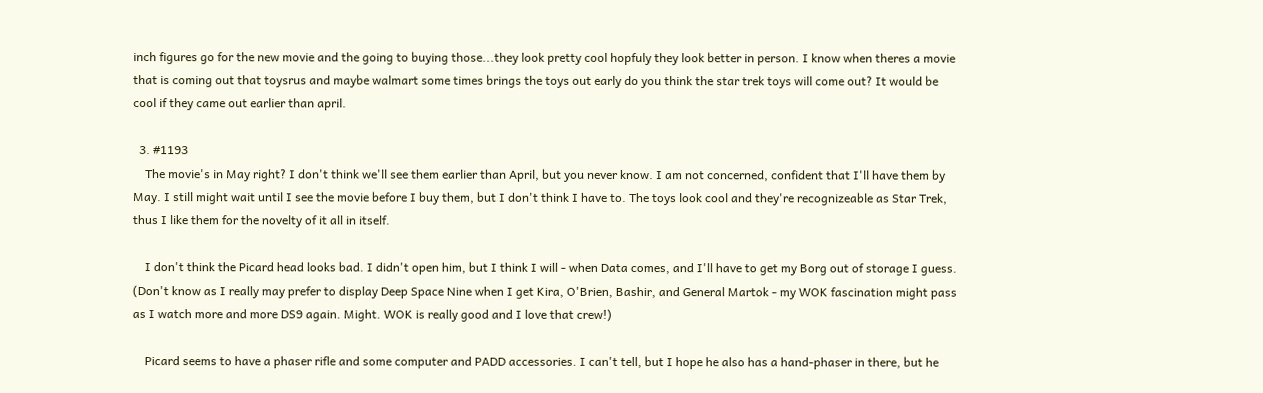inch figures go for the new movie and the going to buying those...they look pretty cool hopfuly they look better in person. I know when theres a movie that is coming out that toysrus and maybe walmart some times brings the toys out early do you think the star trek toys will come out? It would be cool if they came out earlier than april.

  3. #1193
    The movie's in May right? I don't think we'll see them earlier than April, but you never know. I am not concerned, confident that I'll have them by May. I still might wait until I see the movie before I buy them, but I don't think I have to. The toys look cool and they're recognizeable as Star Trek, thus I like them for the novelty of it all in itself.

    I don't think the Picard head looks bad. I didn't open him, but I think I will - when Data comes, and I'll have to get my Borg out of storage I guess. (Don't know as I really may prefer to display Deep Space Nine when I get Kira, O'Brien, Bashir, and General Martok - my WOK fascination might pass as I watch more and more DS9 again. Might. WOK is really good and I love that crew!)

    Picard seems to have a phaser rifle and some computer and PADD accessories. I can't tell, but I hope he also has a hand-phaser in there, but he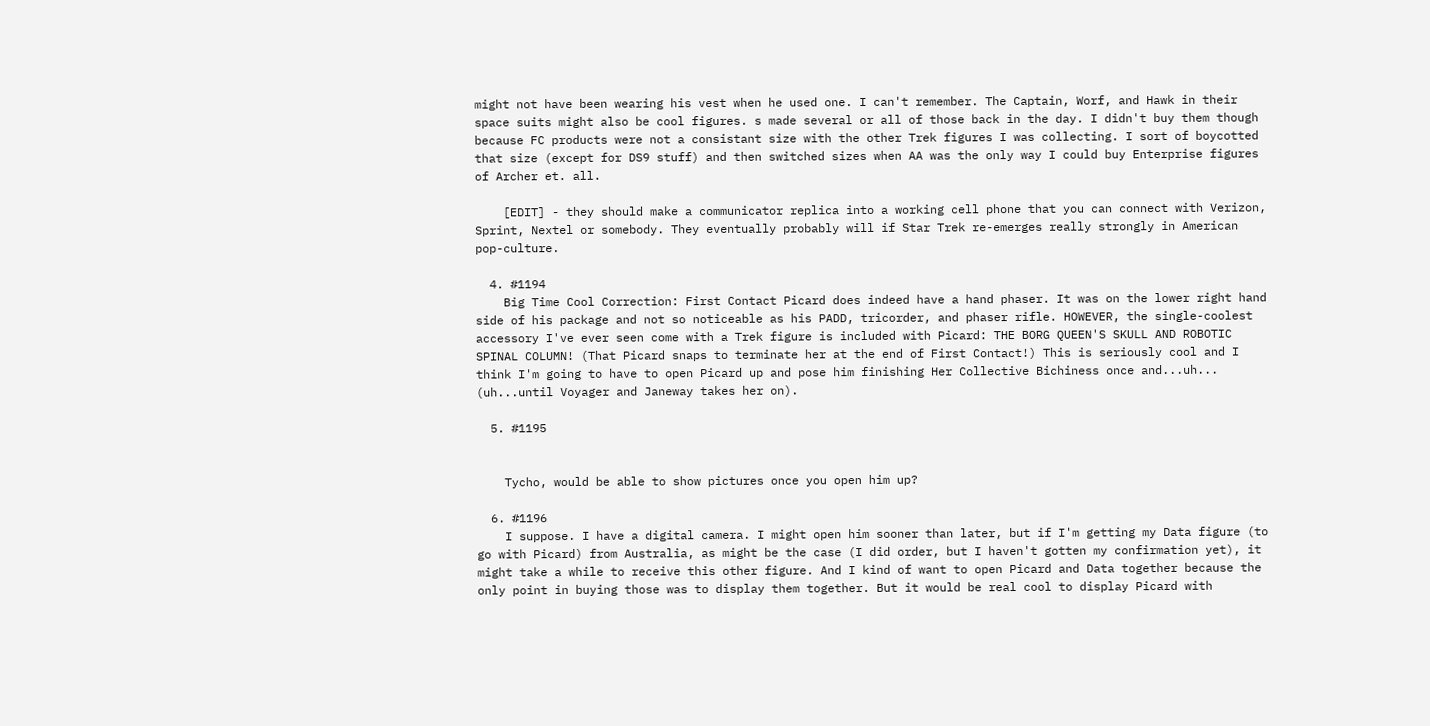might not have been wearing his vest when he used one. I can't remember. The Captain, Worf, and Hawk in their space suits might also be cool figures. s made several or all of those back in the day. I didn't buy them though because FC products were not a consistant size with the other Trek figures I was collecting. I sort of boycotted that size (except for DS9 stuff) and then switched sizes when AA was the only way I could buy Enterprise figures of Archer et. all.

    [EDIT] - they should make a communicator replica into a working cell phone that you can connect with Verizon, Sprint, Nextel or somebody. They eventually probably will if Star Trek re-emerges really strongly in American pop-culture.

  4. #1194
    Big Time Cool Correction: First Contact Picard does indeed have a hand phaser. It was on the lower right hand side of his package and not so noticeable as his PADD, tricorder, and phaser rifle. HOWEVER, the single-coolest accessory I've ever seen come with a Trek figure is included with Picard: THE BORG QUEEN'S SKULL AND ROBOTIC SPINAL COLUMN! (That Picard snaps to terminate her at the end of First Contact!) This is seriously cool and I think I'm going to have to open Picard up and pose him finishing Her Collective Bichiness once and...uh... (uh...until Voyager and Janeway takes her on).

  5. #1195


    Tycho, would be able to show pictures once you open him up?

  6. #1196
    I suppose. I have a digital camera. I might open him sooner than later, but if I'm getting my Data figure (to go with Picard) from Australia, as might be the case (I did order, but I haven't gotten my confirmation yet), it might take a while to receive this other figure. And I kind of want to open Picard and Data together because the only point in buying those was to display them together. But it would be real cool to display Picard with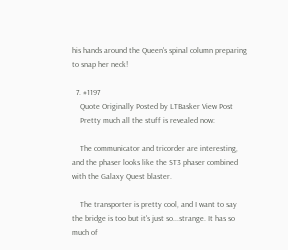his hands around the Queen's spinal column preparing to snap her neck!

  7. #1197
    Quote Originally Posted by LTBasker View Post
    Pretty much all the stuff is revealed now:

    The communicator and tricorder are interesting, and the phaser looks like the ST3 phaser combined with the Galaxy Quest blaster.

    The transporter is pretty cool, and I want to say the bridge is too but it's just so...strange. It has so much of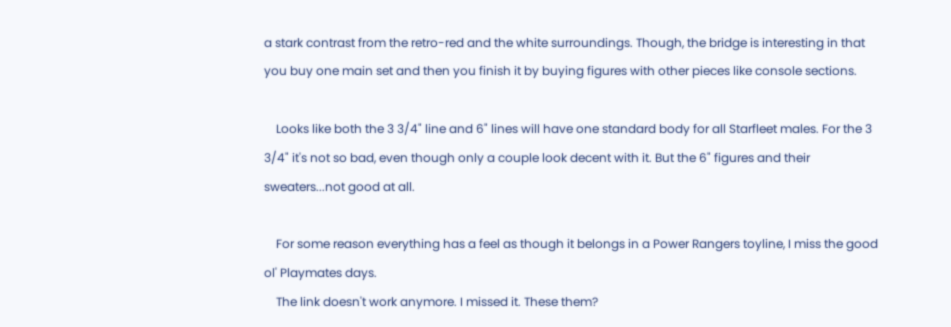a stark contrast from the retro-red and the white surroundings. Though, the bridge is interesting in that you buy one main set and then you finish it by buying figures with other pieces like console sections.

    Looks like both the 3 3/4" line and 6" lines will have one standard body for all Starfleet males. For the 3 3/4" it's not so bad, even though only a couple look decent with it. But the 6" figures and their sweaters...not good at all.

    For some reason everything has a feel as though it belongs in a Power Rangers toyline, I miss the good ol' Playmates days.
    The link doesn't work anymore. I missed it. These them?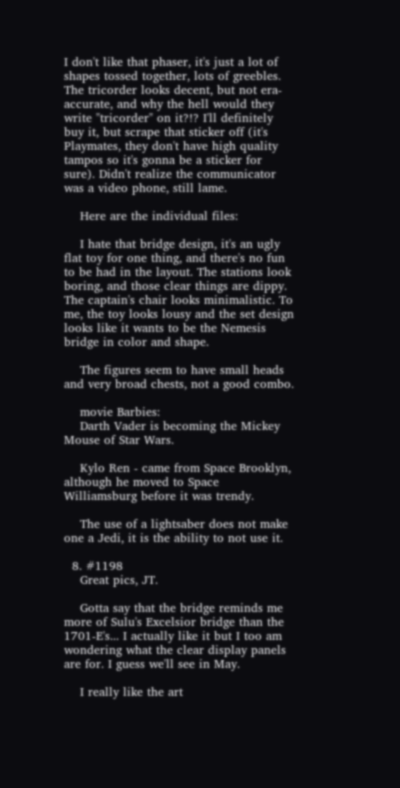I don't like that phaser, it's just a lot of shapes tossed together, lots of greebles. The tricorder looks decent, but not era-accurate, and why the hell would they write "tricorder" on it?!? I'll definitely buy it, but scrape that sticker off (it's Playmates, they don't have high quality tampos so it's gonna be a sticker for sure). Didn't realize the communicator was a video phone, still lame.

    Here are the individual files:

    I hate that bridge design, it's an ugly flat toy for one thing, and there's no fun to be had in the layout. The stations look boring, and those clear things are dippy. The captain's chair looks minimalistic. To me, the toy looks lousy and the set design looks like it wants to be the Nemesis bridge in color and shape.

    The figures seem to have small heads and very broad chests, not a good combo.

    movie Barbies:
    Darth Vader is becoming the Mickey Mouse of Star Wars.

    Kylo Ren - came from Space Brooklyn, although he moved to Space Williamsburg before it was trendy.

    The use of a lightsaber does not make one a Jedi, it is the ability to not use it.

  8. #1198
    Great pics, JT.

    Gotta say that the bridge reminds me more of Sulu's Excelsior bridge than the 1701-E's... I actually like it but I too am wondering what the clear display panels are for. I guess we'll see in May.

    I really like the art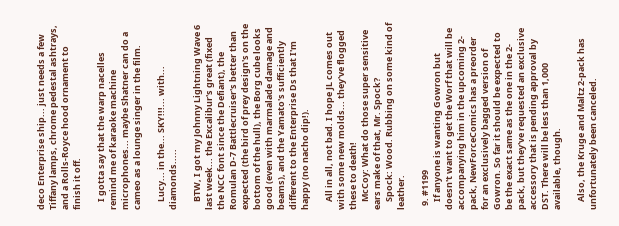deco Enterprise ship... just needs a few Tiffany lamps, chrome pedestal ashtrays, and a Rolls-Royce hood ornament to finish it off.

    I gotta say that the warp nacelles remind me of karaoke machine microphones... maybe Shatner can do a cameo as a lounge singer in the film.

    Lucy... in the... SKY!!!... with... diamonds.....

    BTW, I got my Johnny Lightning Wave 6 last week... the Excalibur's great (fixed the NCC font since the Defiant), the Romulan D-7 Battlecruiser's better than expected (the bird of prey design's on the bottom of the hull), the Borg cube looks good (even with marmalade damage and beams), and the Yamato's sufficiently different to the Enterprise Ds that I'm happy (no nacho dip!).

    All in all, not bad. I hope JL comes out with some new molds... they've flogged these to death!
    McCoy: What do those super sensitive ears make of that, Mr. Spock?
    Spock: Wood. Rubbing on some kind of leather.

  9. #1199
    If anyone is wanting Gowron but doesn't want to get the Worf that will be accompanying him in the upcoming 2-pack, NewForceComics has a preorder for an exclusively bagged version of Gowron. So far it should be expected to be the exact same as the one in the 2-pack, but they've requested an exclusive accessory that is pending approval by DST. There will be less than 1,000 available, though.

    Also, the Kruge and Maltz 2-pack has unfortunately been canceled.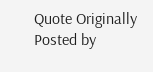Quote Originally Posted by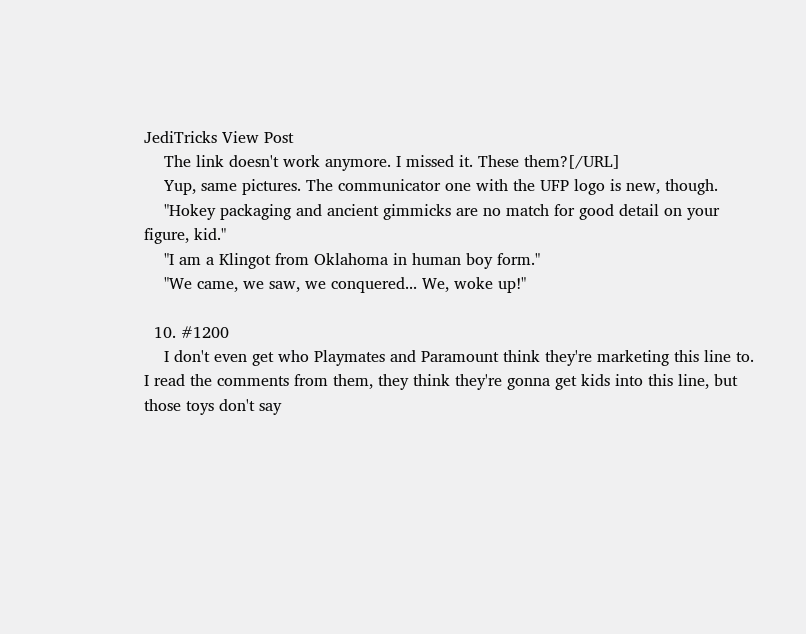JediTricks View Post
    The link doesn't work anymore. I missed it. These them?[/URL]
    Yup, same pictures. The communicator one with the UFP logo is new, though.
    "Hokey packaging and ancient gimmicks are no match for good detail on your figure, kid."
    "I am a Klingot from Oklahoma in human boy form."
    "We came, we saw, we conquered... We, woke up!"

  10. #1200
    I don't even get who Playmates and Paramount think they're marketing this line to. I read the comments from them, they think they're gonna get kids into this line, but those toys don't say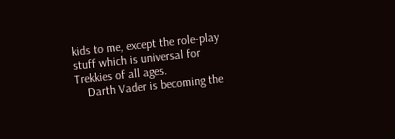kids to me, except the role-play stuff which is universal for Trekkies of all ages.
    Darth Vader is becoming the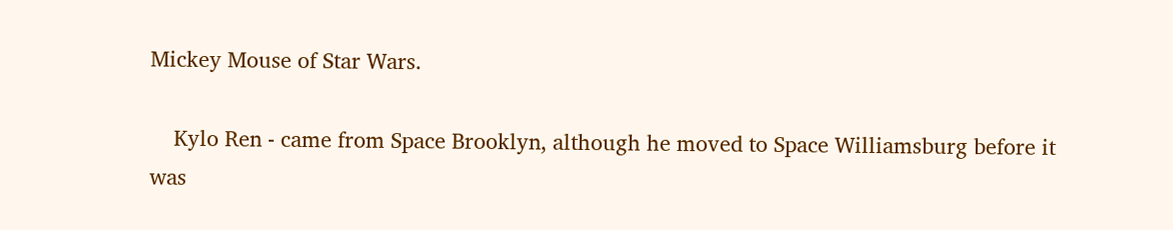Mickey Mouse of Star Wars.

    Kylo Ren - came from Space Brooklyn, although he moved to Space Williamsburg before it was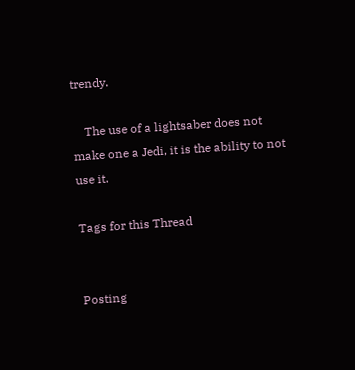trendy.

    The use of a lightsaber does not make one a Jedi, it is the ability to not use it.

Tags for this Thread


Posting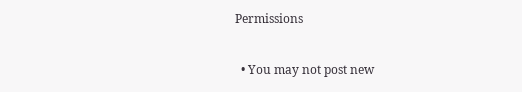Permissions

  • You may not post new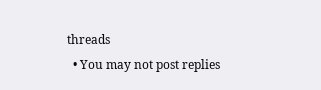threads
  • You may not post replies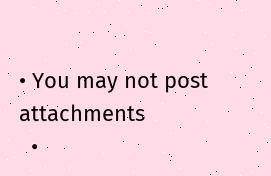• You may not post attachments
  •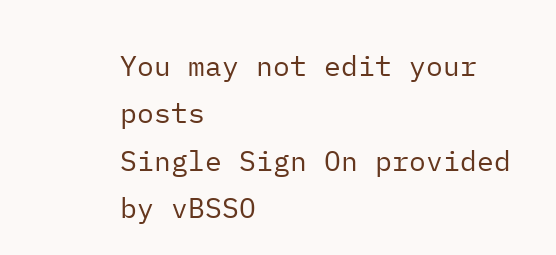You may not edit your posts
Single Sign On provided by vBSSO